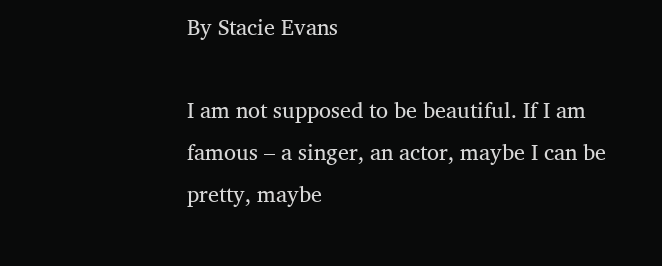By Stacie Evans

I am not supposed to be beautiful. If I am famous – a singer, an actor, maybe I can be pretty, maybe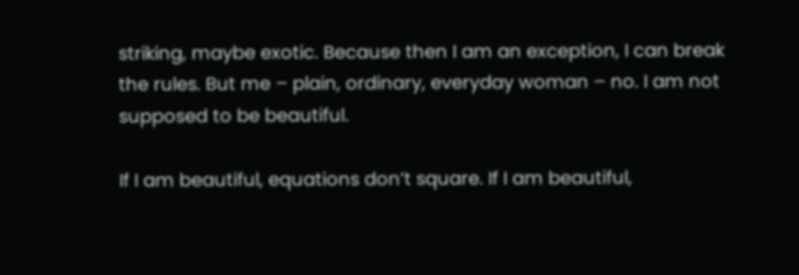striking, maybe exotic. Because then I am an exception, I can break the rules. But me – plain, ordinary, everyday woman – no. I am not supposed to be beautiful.

If I am beautiful, equations don’t square. If I am beautiful,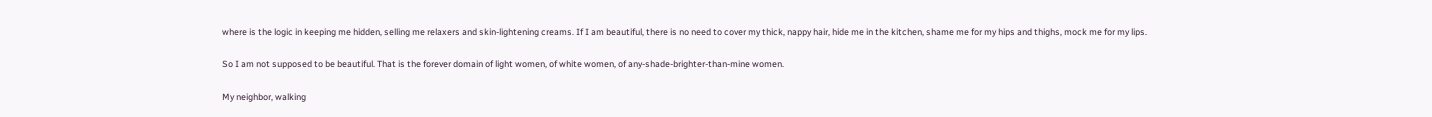where is the logic in keeping me hidden, selling me relaxers and skin-lightening creams. If I am beautiful, there is no need to cover my thick, nappy hair, hide me in the kitchen, shame me for my hips and thighs, mock me for my lips.

So I am not supposed to be beautiful. That is the forever domain of light women, of white women, of any-shade-brighter-than-mine women.

My neighbor, walking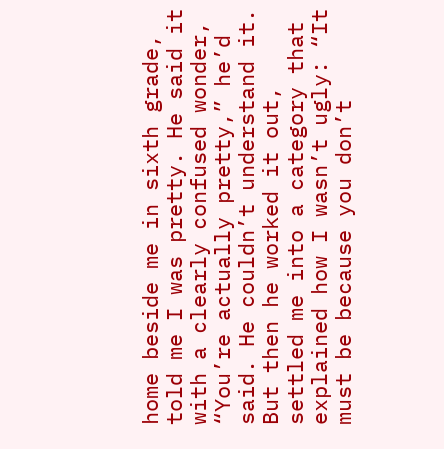home beside me in sixth grade, told me I was pretty. He said it with a clearly confused wonder, “You’re actually pretty,” he’d said. He couldn’t understand it. But then he worked it out, settled me into a category that explained how I wasn’t ugly: “It must be because you don’t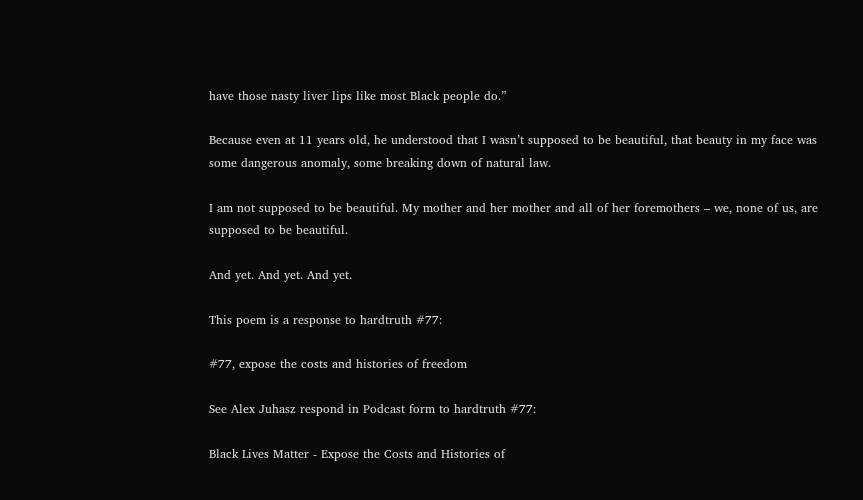have those nasty liver lips like most Black people do.”

Because even at 11 years old, he understood that I wasn’t supposed to be beautiful, that beauty in my face was some dangerous anomaly, some breaking down of natural law.

I am not supposed to be beautiful. My mother and her mother and all of her foremothers – we, none of us, are supposed to be beautiful.

And yet. And yet. And yet.

This poem is a response to hardtruth #77:

#77, expose the costs and histories of freedom

See Alex Juhasz respond in Podcast form to hardtruth #77:

Black Lives Matter - Expose the Costs and Histories of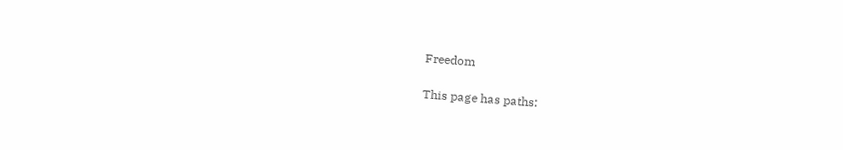Freedom

This page has paths: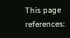This page references: